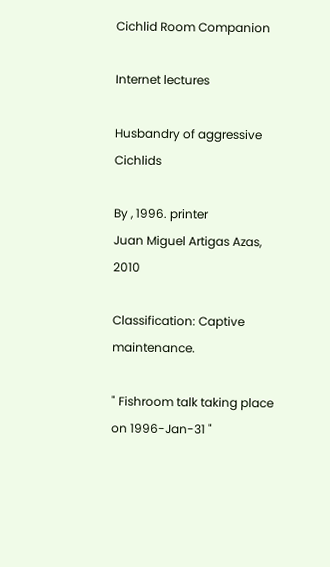Cichlid Room Companion

Internet lectures

Husbandry of aggressive Cichlids

By , 1996. printer
Juan Miguel Artigas Azas, 2010

Classification: Captive maintenance.

" Fishroom talk taking place on 1996-Jan-31 "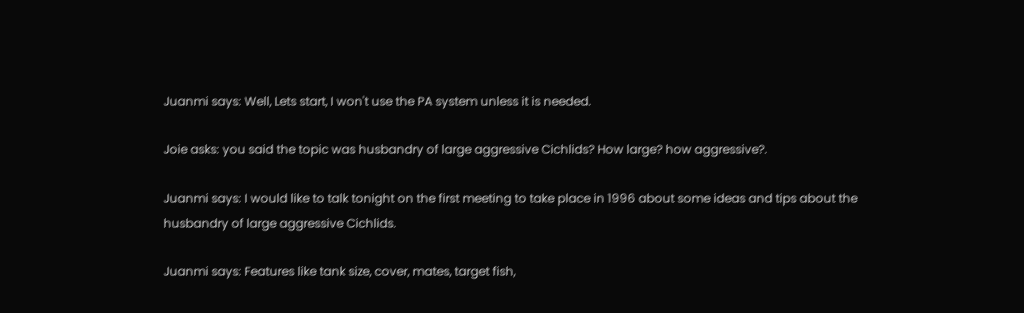Juanmi says: Well, Lets start, I won't use the PA system unless it is needed.

Joie asks: you said the topic was husbandry of large aggressive Cichlids? How large? how aggressive?.

Juanmi says: I would like to talk tonight on the first meeting to take place in 1996 about some ideas and tips about the husbandry of large aggressive Cichlids.

Juanmi says: Features like tank size, cover, mates, target fish,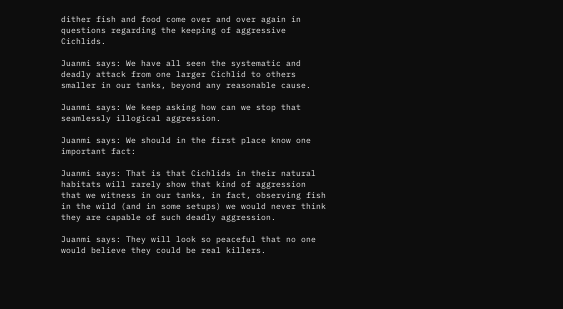dither fish and food come over and over again in questions regarding the keeping of aggressive Cichlids.

Juanmi says: We have all seen the systematic and deadly attack from one larger Cichlid to others smaller in our tanks, beyond any reasonable cause.

Juanmi says: We keep asking how can we stop that seamlessly illogical aggression.

Juanmi says: We should in the first place know one important fact:

Juanmi says: That is that Cichlids in their natural habitats will rarely show that kind of aggression that we witness in our tanks, in fact, observing fish in the wild (and in some setups) we would never think they are capable of such deadly aggression.

Juanmi says: They will look so peaceful that no one would believe they could be real killers.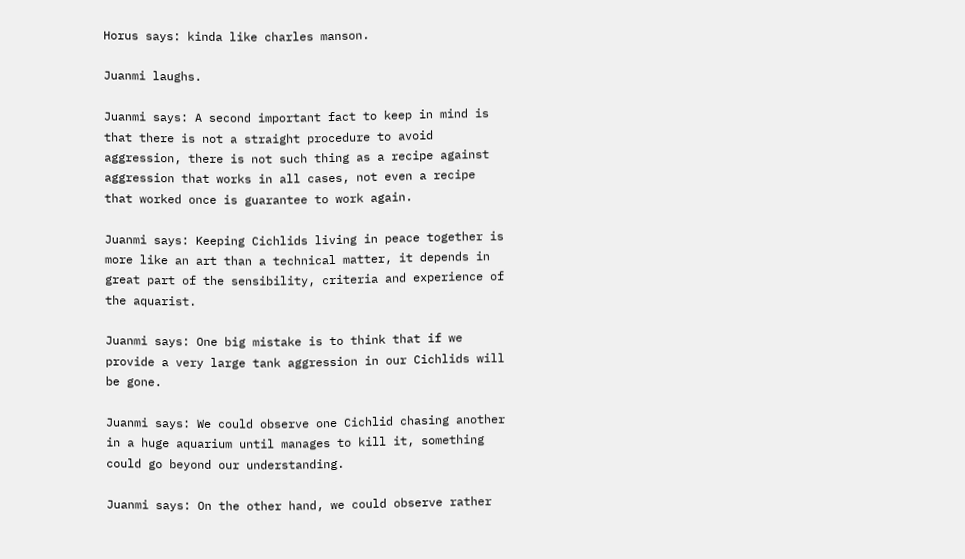Horus says: kinda like charles manson.

Juanmi laughs.

Juanmi says: A second important fact to keep in mind is that there is not a straight procedure to avoid aggression, there is not such thing as a recipe against aggression that works in all cases, not even a recipe that worked once is guarantee to work again.

Juanmi says: Keeping Cichlids living in peace together is more like an art than a technical matter, it depends in great part of the sensibility, criteria and experience of the aquarist.

Juanmi says: One big mistake is to think that if we provide a very large tank aggression in our Cichlids will be gone.

Juanmi says: We could observe one Cichlid chasing another in a huge aquarium until manages to kill it, something could go beyond our understanding.

Juanmi says: On the other hand, we could observe rather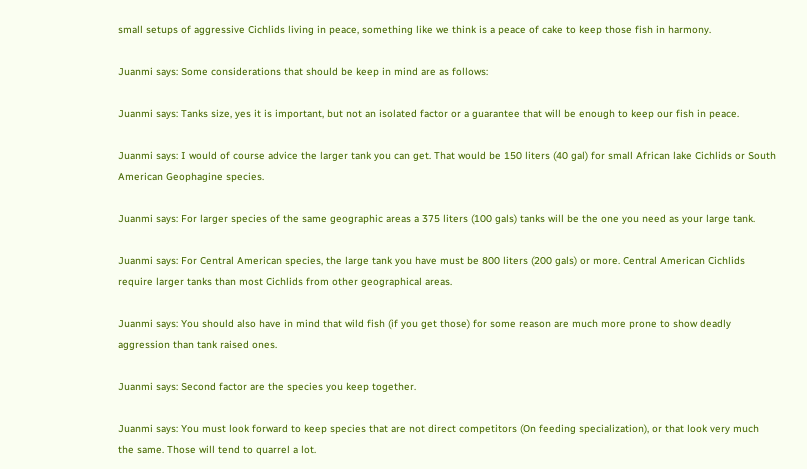small setups of aggressive Cichlids living in peace, something like we think is a peace of cake to keep those fish in harmony.

Juanmi says: Some considerations that should be keep in mind are as follows:

Juanmi says: Tanks size, yes it is important, but not an isolated factor or a guarantee that will be enough to keep our fish in peace.

Juanmi says: I would of course advice the larger tank you can get. That would be 150 liters (40 gal) for small African lake Cichlids or South American Geophagine species.

Juanmi says: For larger species of the same geographic areas a 375 liters (100 gals) tanks will be the one you need as your large tank.

Juanmi says: For Central American species, the large tank you have must be 800 liters (200 gals) or more. Central American Cichlids require larger tanks than most Cichlids from other geographical areas.

Juanmi says: You should also have in mind that wild fish (if you get those) for some reason are much more prone to show deadly aggression than tank raised ones.

Juanmi says: Second factor are the species you keep together.

Juanmi says: You must look forward to keep species that are not direct competitors (On feeding specialization), or that look very much the same. Those will tend to quarrel a lot.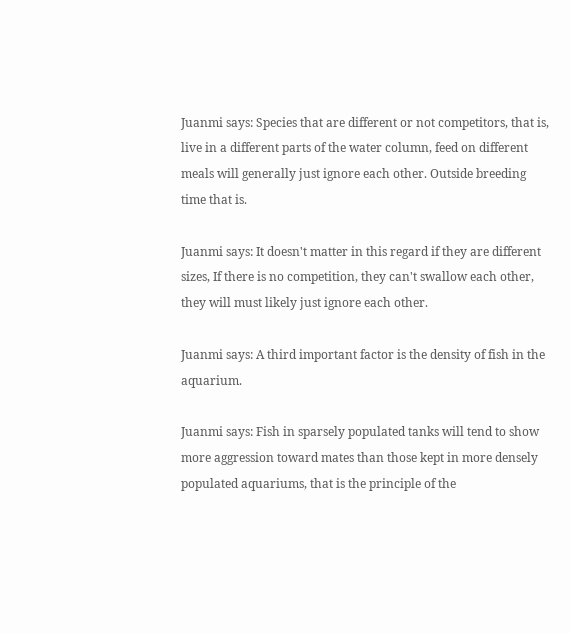Juanmi says: Species that are different or not competitors, that is, live in a different parts of the water column, feed on different meals will generally just ignore each other. Outside breeding time that is.

Juanmi says: It doesn't matter in this regard if they are different sizes, If there is no competition, they can't swallow each other, they will must likely just ignore each other.

Juanmi says: A third important factor is the density of fish in the aquarium.

Juanmi says: Fish in sparsely populated tanks will tend to show more aggression toward mates than those kept in more densely populated aquariums, that is the principle of the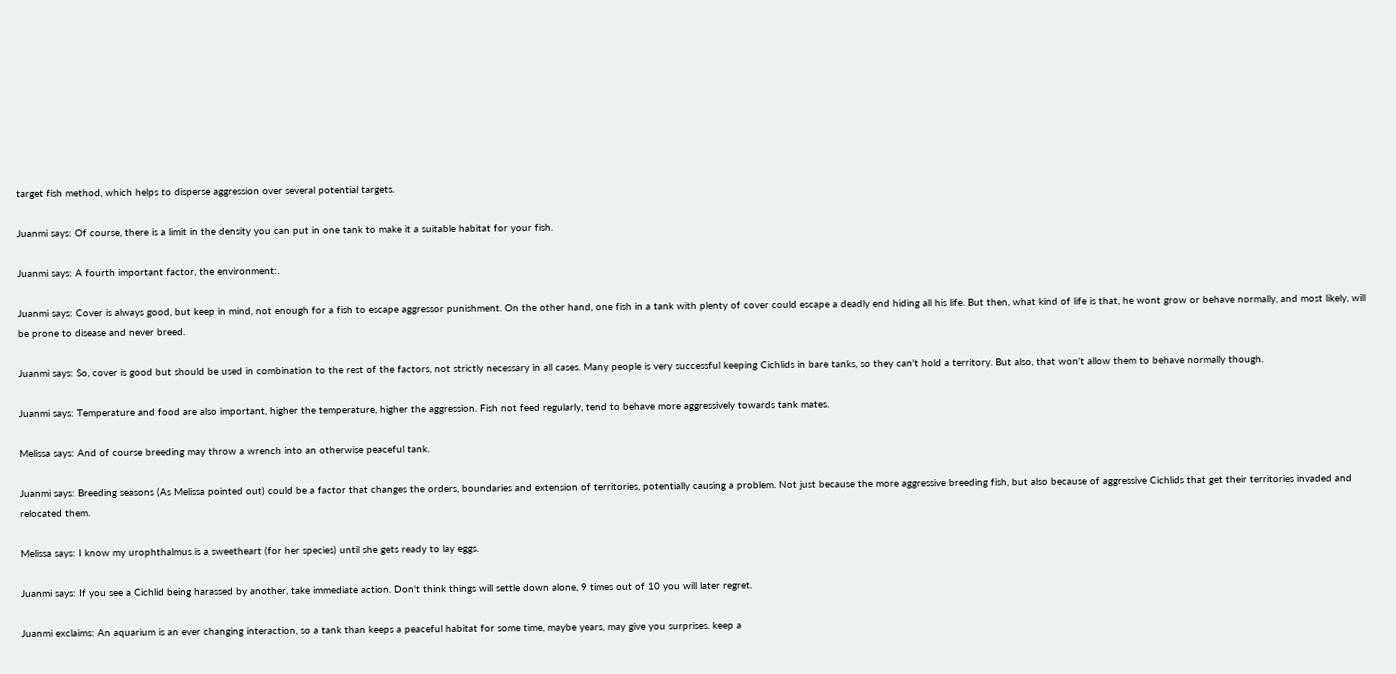target fish method, which helps to disperse aggression over several potential targets.

Juanmi says: Of course, there is a limit in the density you can put in one tank to make it a suitable habitat for your fish.

Juanmi says: A fourth important factor, the environment:.

Juanmi says: Cover is always good, but keep in mind, not enough for a fish to escape aggressor punishment. On the other hand, one fish in a tank with plenty of cover could escape a deadly end hiding all his life. But then, what kind of life is that, he wont grow or behave normally, and most likely, will be prone to disease and never breed.

Juanmi says: So, cover is good but should be used in combination to the rest of the factors, not strictly necessary in all cases. Many people is very successful keeping Cichlids in bare tanks, so they can't hold a territory. But also, that won't allow them to behave normally though.

Juanmi says: Temperature and food are also important, higher the temperature, higher the aggression. Fish not feed regularly, tend to behave more aggressively towards tank mates.

Melissa says: And of course breeding may throw a wrench into an otherwise peaceful tank.

Juanmi says: Breeding seasons (As Melissa pointed out) could be a factor that changes the orders, boundaries and extension of territories, potentially causing a problem. Not just because the more aggressive breeding fish, but also because of aggressive Cichlids that get their territories invaded and relocated them.

Melissa says: I know my urophthalmus is a sweetheart (for her species) until she gets ready to lay eggs.

Juanmi says: If you see a Cichlid being harassed by another, take immediate action. Don't think things will settle down alone, 9 times out of 10 you will later regret.

Juanmi exclaims: An aquarium is an ever changing interaction, so a tank than keeps a peaceful habitat for some time, maybe years, may give you surprises. keep a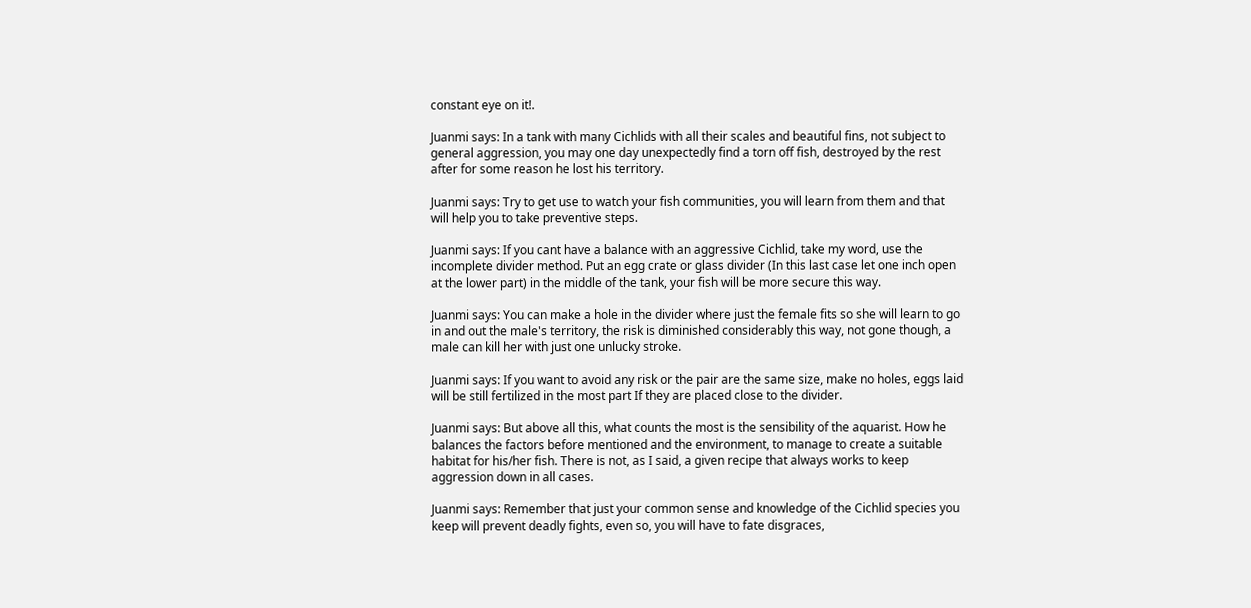constant eye on it!.

Juanmi says: In a tank with many Cichlids with all their scales and beautiful fins, not subject to general aggression, you may one day unexpectedly find a torn off fish, destroyed by the rest after for some reason he lost his territory.

Juanmi says: Try to get use to watch your fish communities, you will learn from them and that will help you to take preventive steps.

Juanmi says: If you cant have a balance with an aggressive Cichlid, take my word, use the incomplete divider method. Put an egg crate or glass divider (In this last case let one inch open at the lower part) in the middle of the tank, your fish will be more secure this way.

Juanmi says: You can make a hole in the divider where just the female fits so she will learn to go in and out the male's territory, the risk is diminished considerably this way, not gone though, a male can kill her with just one unlucky stroke.

Juanmi says: If you want to avoid any risk or the pair are the same size, make no holes, eggs laid will be still fertilized in the most part If they are placed close to the divider.

Juanmi says: But above all this, what counts the most is the sensibility of the aquarist. How he balances the factors before mentioned and the environment, to manage to create a suitable habitat for his/her fish. There is not, as I said, a given recipe that always works to keep aggression down in all cases.

Juanmi says: Remember that just your common sense and knowledge of the Cichlid species you keep will prevent deadly fights, even so, you will have to fate disgraces,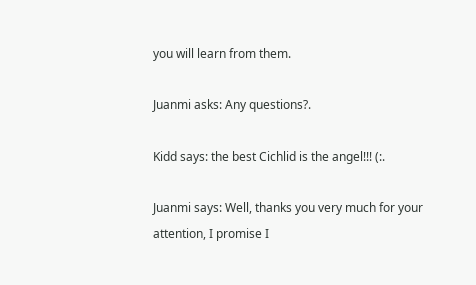you will learn from them.

Juanmi asks: Any questions?.

Kidd says: the best Cichlid is the angel!!! (:.

Juanmi says: Well, thanks you very much for your attention, I promise I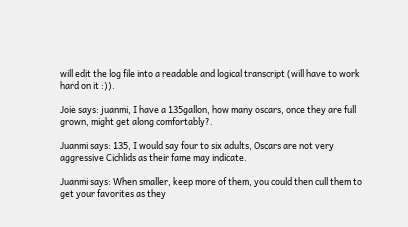will edit the log file into a readable and logical transcript (will have to work hard on it :)).

Joie says: juanmi, I have a 135gallon, how many oscars, once they are full grown, might get along comfortably?.

Juanmi says: 135, I would say four to six adults, Oscars are not very aggressive Cichlids as their fame may indicate.

Juanmi says: When smaller, keep more of them, you could then cull them to get your favorites as they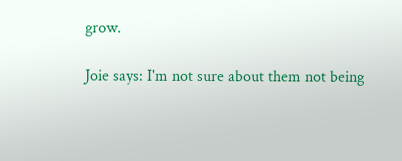grow.

Joie says: I'm not sure about them not being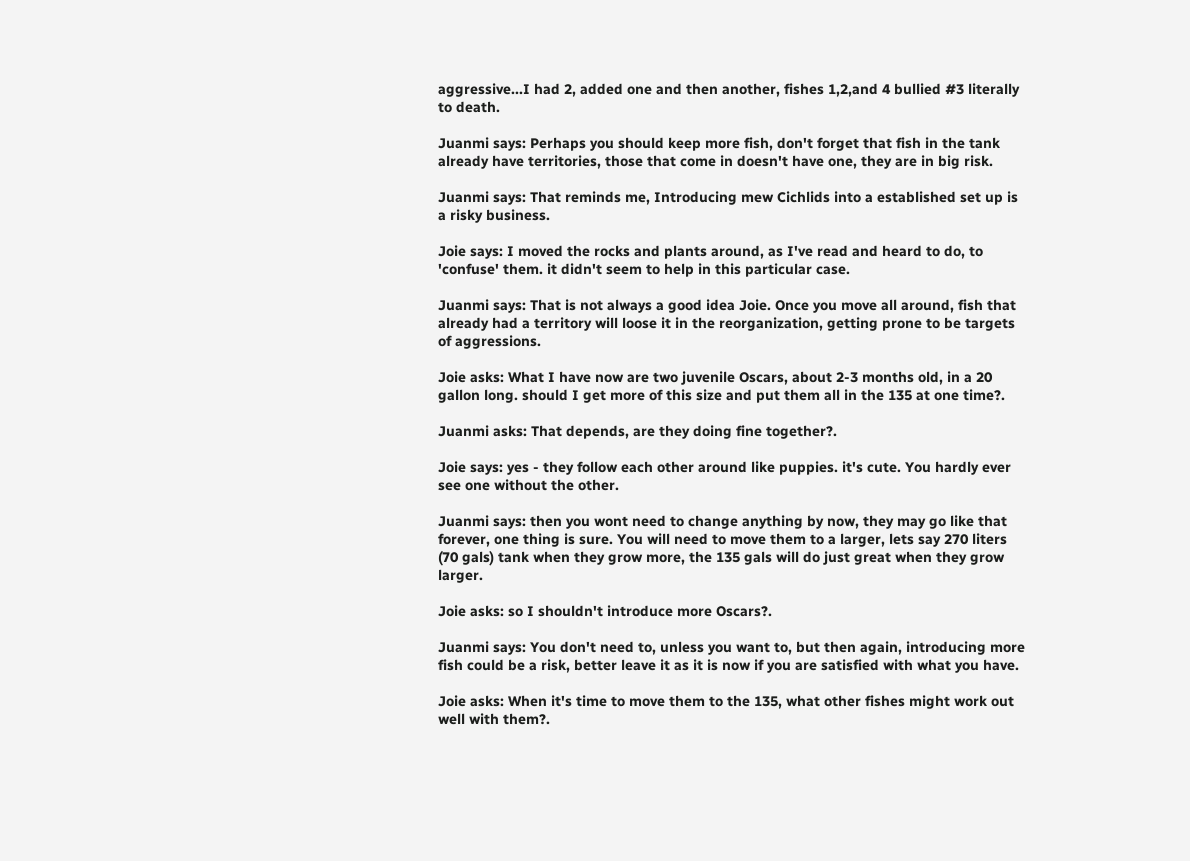aggressive...I had 2, added one and then another, fishes 1,2,and 4 bullied #3 literally to death.

Juanmi says: Perhaps you should keep more fish, don't forget that fish in the tank already have territories, those that come in doesn't have one, they are in big risk.

Juanmi says: That reminds me, Introducing mew Cichlids into a established set up is a risky business.

Joie says: I moved the rocks and plants around, as I've read and heard to do, to 'confuse' them. it didn't seem to help in this particular case.

Juanmi says: That is not always a good idea Joie. Once you move all around, fish that already had a territory will loose it in the reorganization, getting prone to be targets of aggressions.

Joie asks: What I have now are two juvenile Oscars, about 2-3 months old, in a 20 gallon long. should I get more of this size and put them all in the 135 at one time?.

Juanmi asks: That depends, are they doing fine together?.

Joie says: yes - they follow each other around like puppies. it's cute. You hardly ever see one without the other.

Juanmi says: then you wont need to change anything by now, they may go like that forever, one thing is sure. You will need to move them to a larger, lets say 270 liters (70 gals) tank when they grow more, the 135 gals will do just great when they grow larger.

Joie asks: so I shouldn't introduce more Oscars?.

Juanmi says: You don't need to, unless you want to, but then again, introducing more fish could be a risk, better leave it as it is now if you are satisfied with what you have.

Joie asks: When it's time to move them to the 135, what other fishes might work out well with them?.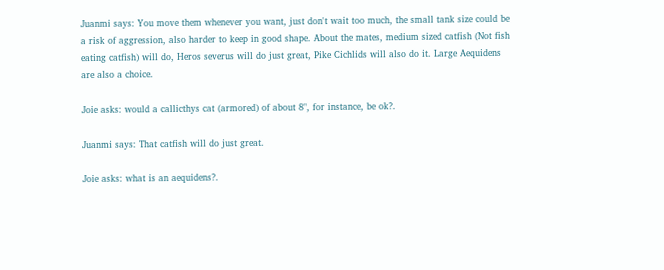Juanmi says: You move them whenever you want, just don't wait too much, the small tank size could be a risk of aggression, also harder to keep in good shape. About the mates, medium sized catfish (Not fish eating catfish) will do, Heros severus will do just great, Pike Cichlids will also do it. Large Aequidens are also a choice.

Joie asks: would a callicthys cat (armored) of about 8", for instance, be ok?.

Juanmi says: That catfish will do just great.

Joie asks: what is an aequidens?.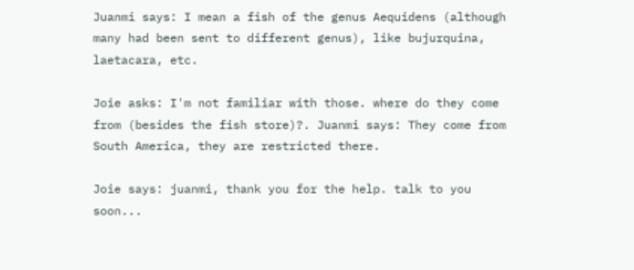Juanmi says: I mean a fish of the genus Aequidens (although many had been sent to different genus), like bujurquina, laetacara, etc.

Joie asks: I'm not familiar with those. where do they come from (besides the fish store)?. Juanmi says: They come from South America, they are restricted there.

Joie says: juanmi, thank you for the help. talk to you soon...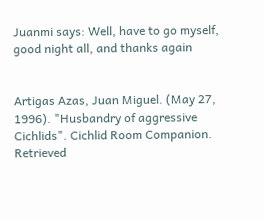Juanmi says: Well, have to go myself, good night all, and thanks again


Artigas Azas, Juan Miguel. (May 27, 1996). "Husbandry of aggressive Cichlids". Cichlid Room Companion. Retrieved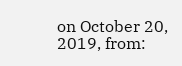on October 20, 2019, from: